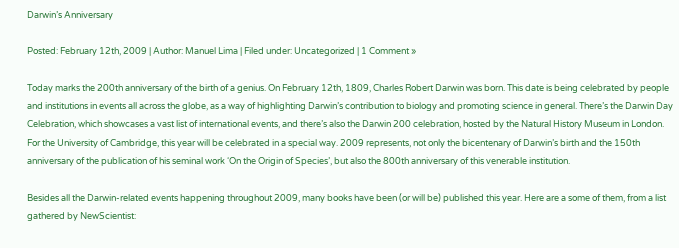Darwin’s Anniversary

Posted: February 12th, 2009 | Author: Manuel Lima | Filed under: Uncategorized | 1 Comment »

Today marks the 200th anniversary of the birth of a genius. On February 12th, 1809, Charles Robert Darwin was born. This date is being celebrated by people and institutions in events all across the globe, as a way of highlighting Darwin’s contribution to biology and promoting science in general. There’s the Darwin Day Celebration, which showcases a vast list of international events, and there’s also the Darwin 200 celebration, hosted by the Natural History Museum in London. For the University of Cambridge, this year will be celebrated in a special way. 2009 represents, not only the bicentenary of Darwin’s birth and the 150th anniversary of the publication of his seminal work ‘On the Origin of Species’, but also the 800th anniversary of this venerable institution.

Besides all the Darwin-related events happening throughout 2009, many books have been (or will be) published this year. Here are a some of them, from a list gathered by NewScientist: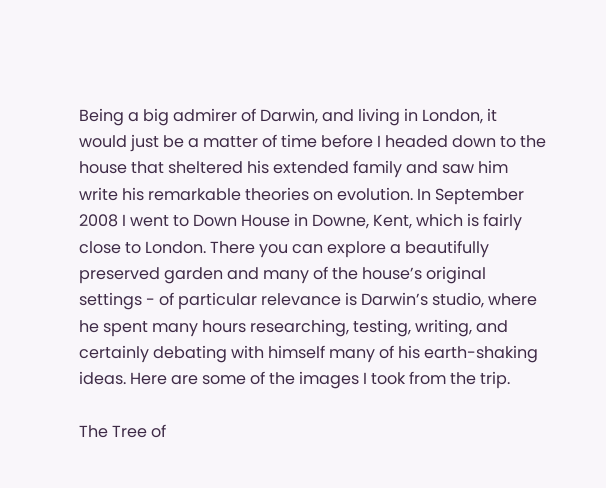Being a big admirer of Darwin, and living in London, it would just be a matter of time before I headed down to the house that sheltered his extended family and saw him write his remarkable theories on evolution. In September 2008 I went to Down House in Downe, Kent, which is fairly close to London. There you can explore a beautifully preserved garden and many of the house’s original settings - of particular relevance is Darwin’s studio, where he spent many hours researching, testing, writing, and certainly debating with himself many of his earth-shaking ideas. Here are some of the images I took from the trip.

The Tree of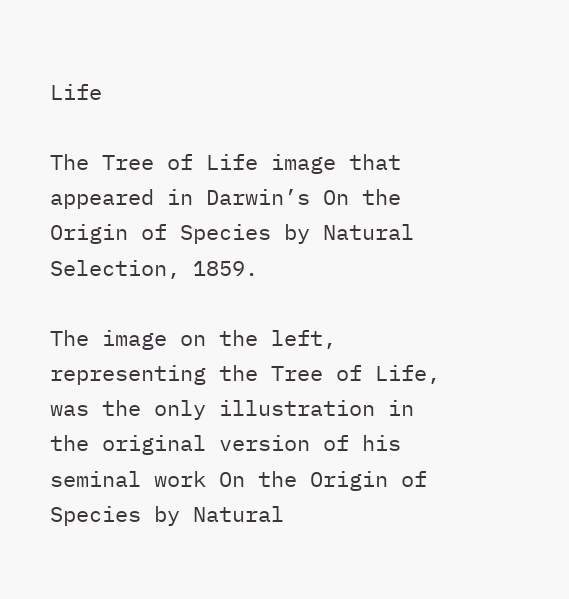Life

The Tree of Life image that appeared in Darwin’s On the Origin of Species by Natural Selection, 1859.

The image on the left, representing the Tree of Life, was the only illustration in the original version of his seminal work On the Origin of Species by Natural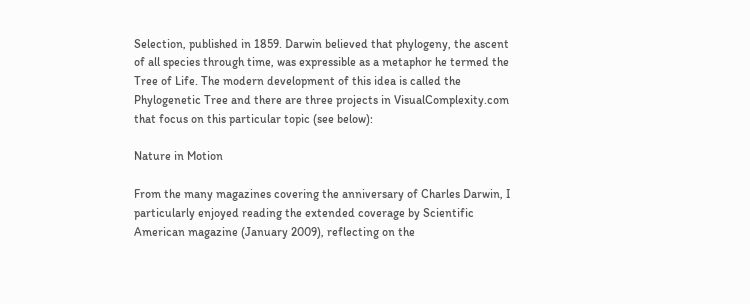Selection, published in 1859. Darwin believed that phylogeny, the ascent of all species through time, was expressible as a metaphor he termed the Tree of Life. The modern development of this idea is called the Phylogenetic Tree and there are three projects in VisualComplexity.com that focus on this particular topic (see below):

Nature in Motion

From the many magazines covering the anniversary of Charles Darwin, I particularly enjoyed reading the extended coverage by Scientific American magazine (January 2009), reflecting on the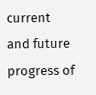current and future progress of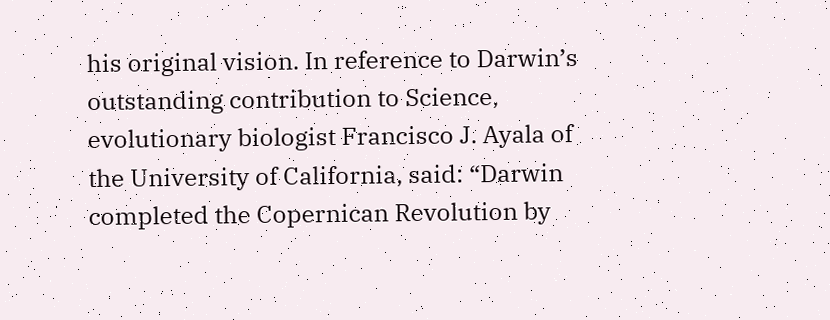his original vision. In reference to Darwin’s outstanding contribution to Science, evolutionary biologist Francisco J. Ayala of the University of California, said: “Darwin completed the Copernican Revolution by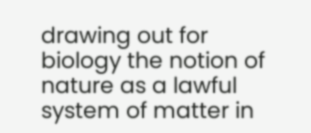drawing out for biology the notion of nature as a lawful system of matter in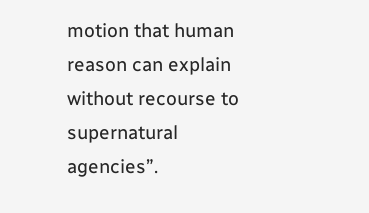motion that human reason can explain without recourse to supernatural agencies”.